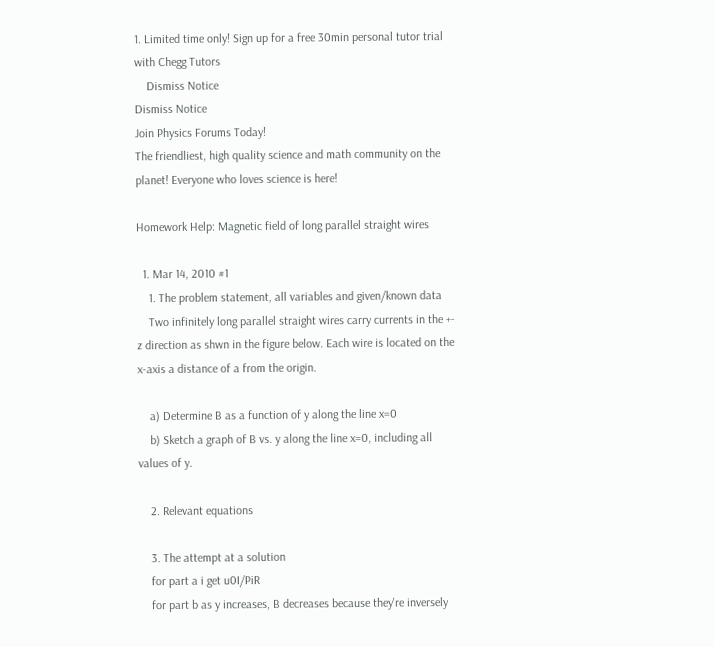1. Limited time only! Sign up for a free 30min personal tutor trial with Chegg Tutors
    Dismiss Notice
Dismiss Notice
Join Physics Forums Today!
The friendliest, high quality science and math community on the planet! Everyone who loves science is here!

Homework Help: Magnetic field of long parallel straight wires

  1. Mar 14, 2010 #1
    1. The problem statement, all variables and given/known data
    Two infinitely long parallel straight wires carry currents in the +- z direction as shwn in the figure below. Each wire is located on the x-axis a distance of a from the origin.

    a) Determine B as a function of y along the line x=0
    b) Sketch a graph of B vs. y along the line x=0, including all values of y.

    2. Relevant equations

    3. The attempt at a solution
    for part a i get u0I/PiR
    for part b as y increases, B decreases because they're inversely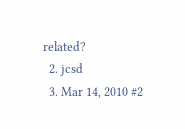related?
  2. jcsd
  3. Mar 14, 2010 #2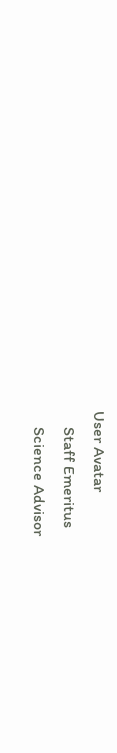User Avatar
    Staff Emeritus
    Science Advisor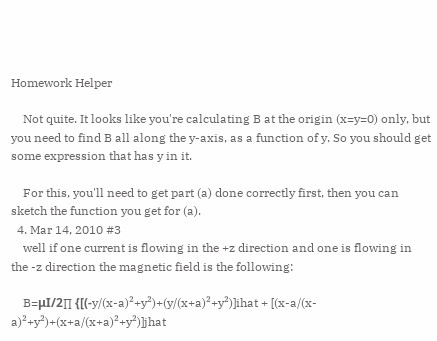Homework Helper

    Not quite. It looks like you're calculating B at the origin (x=y=0) only, but you need to find B all along the y-axis, as a function of y. So you should get some expression that has y in it.

    For this, you'll need to get part (a) done correctly first, then you can sketch the function you get for (a).
  4. Mar 14, 2010 #3
    well if one current is flowing in the +z direction and one is flowing in the -z direction the magnetic field is the following:

    B=μI/2∏ {[(-y/(x-a)²+y²)+(y/(x+a)²+y²)]ihat + [(x-a/(x-a)²+y²)+(x+a/(x+a)²+y²)]jhat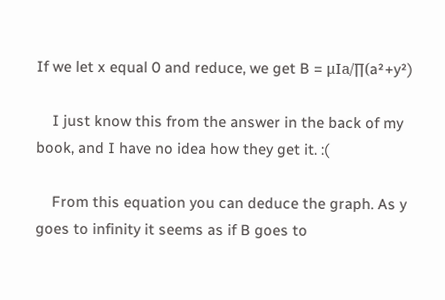If we let x equal 0 and reduce, we get B = μIa/∏(a²+y²)

    I just know this from the answer in the back of my book, and I have no idea how they get it. :(

    From this equation you can deduce the graph. As y goes to infinity it seems as if B goes to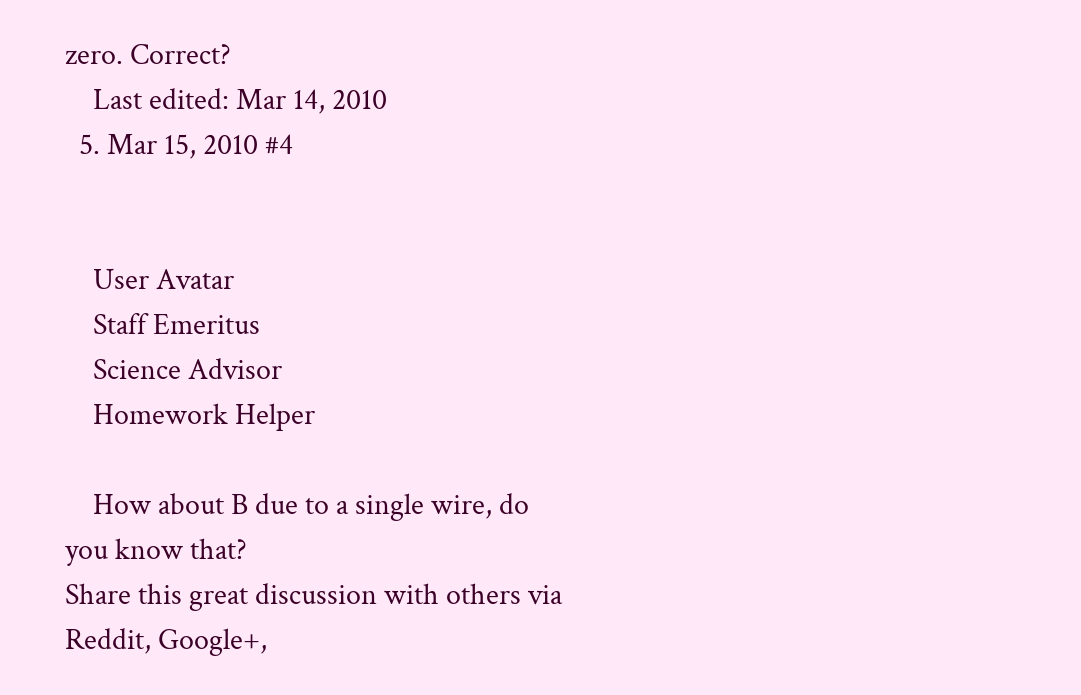zero. Correct?
    Last edited: Mar 14, 2010
  5. Mar 15, 2010 #4


    User Avatar
    Staff Emeritus
    Science Advisor
    Homework Helper

    How about B due to a single wire, do you know that?
Share this great discussion with others via Reddit, Google+,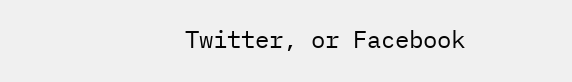Twitter, or Facebook